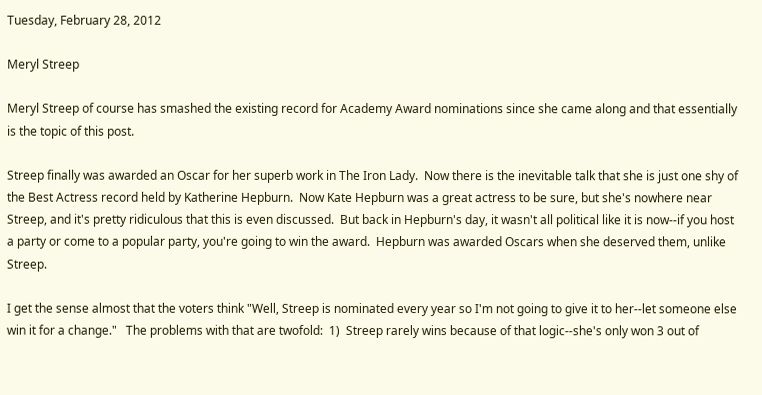Tuesday, February 28, 2012

Meryl Streep

Meryl Streep of course has smashed the existing record for Academy Award nominations since she came along and that essentially is the topic of this post.

Streep finally was awarded an Oscar for her superb work in The Iron Lady.  Now there is the inevitable talk that she is just one shy of the Best Actress record held by Katherine Hepburn.  Now Kate Hepburn was a great actress to be sure, but she's nowhere near Streep, and it's pretty ridiculous that this is even discussed.  But back in Hepburn's day, it wasn't all political like it is now--if you host a party or come to a popular party, you're going to win the award.  Hepburn was awarded Oscars when she deserved them, unlike Streep.

I get the sense almost that the voters think "Well, Streep is nominated every year so I'm not going to give it to her--let someone else win it for a change."   The problems with that are twofold:  1)  Streep rarely wins because of that logic--she's only won 3 out of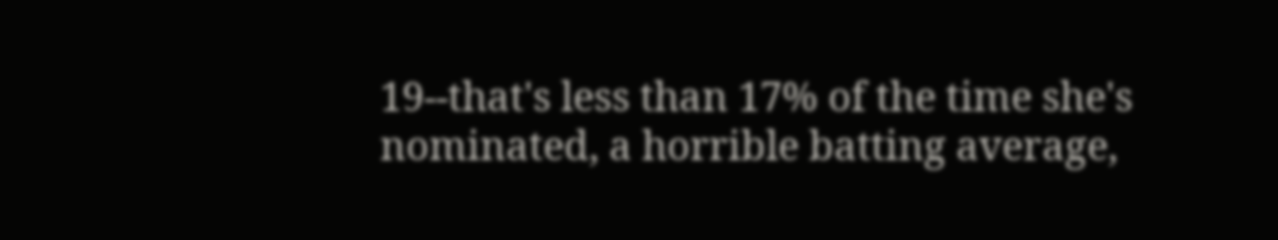19--that's less than 17% of the time she's nominated, a horrible batting average,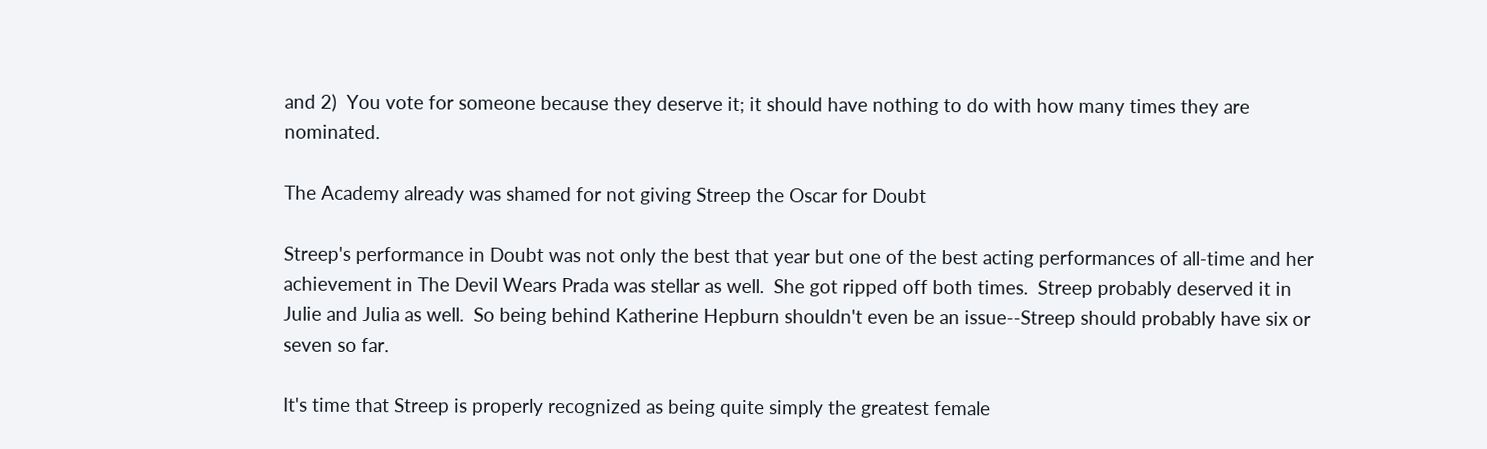and 2)  You vote for someone because they deserve it; it should have nothing to do with how many times they are nominated.

The Academy already was shamed for not giving Streep the Oscar for Doubt

Streep's performance in Doubt was not only the best that year but one of the best acting performances of all-time and her achievement in The Devil Wears Prada was stellar as well.  She got ripped off both times.  Streep probably deserved it in Julie and Julia as well.  So being behind Katherine Hepburn shouldn't even be an issue--Streep should probably have six or seven so far.

It's time that Streep is properly recognized as being quite simply the greatest female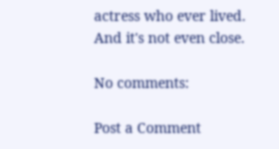actress who ever lived.  And it's not even close.

No comments:

Post a Comment